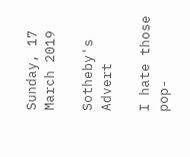Sunday, 17 March 2019

Sotheby's Advert

I hate those pop-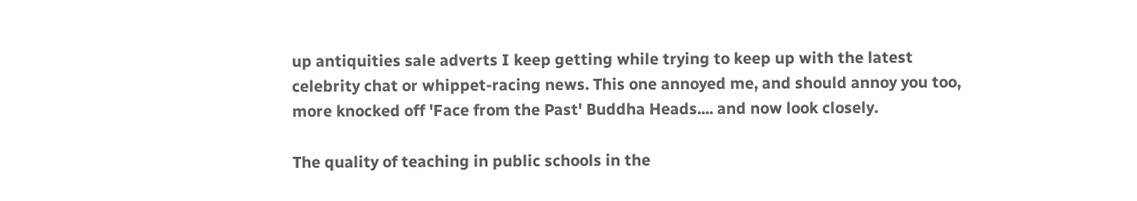up antiquities sale adverts I keep getting while trying to keep up with the latest celebrity chat or whippet-racing news. This one annoyed me, and should annoy you too, more knocked off 'Face from the Past' Buddha Heads.... and now look closely.

The quality of teaching in public schools in the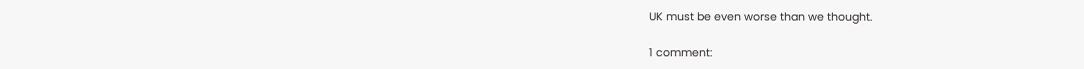UK must be even worse than we thought.

1 comment: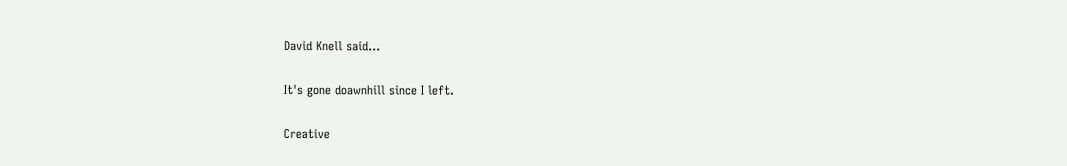David Knell said...

It's gone doawnhill since I left.

Creative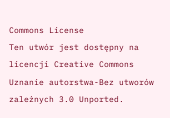Commons License
Ten utwór jest dostępny na licencji Creative Commons Uznanie autorstwa-Bez utworów zależnych 3.0 Unported.